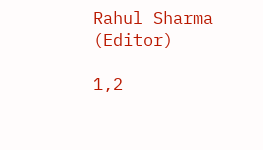Rahul Sharma (Editor)

1,2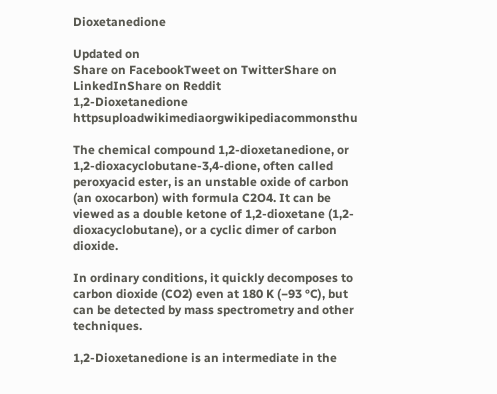Dioxetanedione

Updated on
Share on FacebookTweet on TwitterShare on LinkedInShare on Reddit
1,2-Dioxetanedione httpsuploadwikimediaorgwikipediacommonsthu

The chemical compound 1,2-dioxetanedione, or 1,2-dioxacyclobutane-3,4-dione, often called peroxyacid ester, is an unstable oxide of carbon (an oxocarbon) with formula C2O4. It can be viewed as a double ketone of 1,2-dioxetane (1,2-dioxacyclobutane), or a cyclic dimer of carbon dioxide.

In ordinary conditions, it quickly decomposes to carbon dioxide (CO2) even at 180 K (−93 °C), but can be detected by mass spectrometry and other techniques.

1,2-Dioxetanedione is an intermediate in the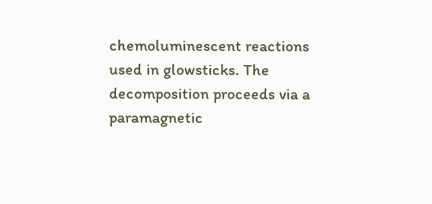chemoluminescent reactions used in glowsticks. The decomposition proceeds via a paramagnetic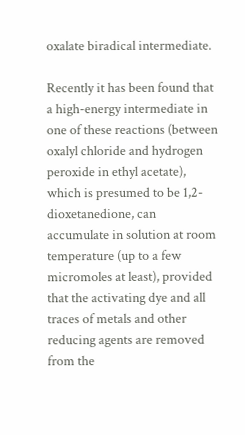oxalate biradical intermediate.

Recently it has been found that a high-energy intermediate in one of these reactions (between oxalyl chloride and hydrogen peroxide in ethyl acetate), which is presumed to be 1,2-dioxetanedione, can accumulate in solution at room temperature (up to a few micromoles at least), provided that the activating dye and all traces of metals and other reducing agents are removed from the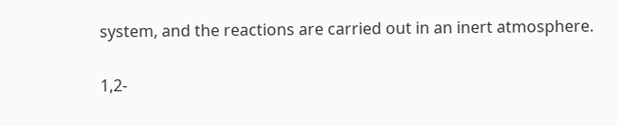system, and the reactions are carried out in an inert atmosphere.


1,2-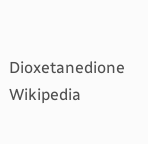Dioxetanedione Wikipedia